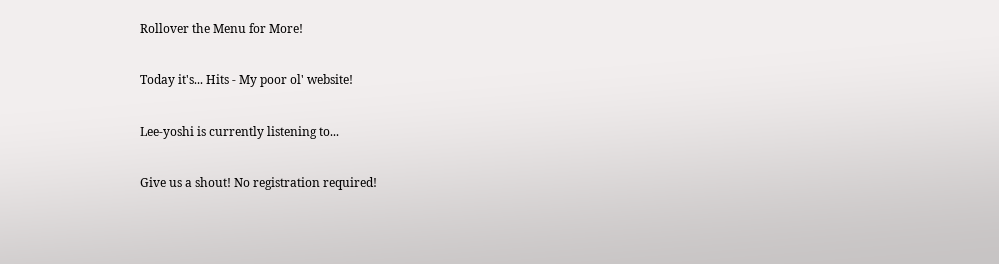Rollover the Menu for More!

Today it's... Hits - My poor ol' website!

Lee-yoshi is currently listening to...

Give us a shout! No registration required!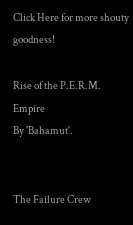Click Here for more shouty goodness!

Rise of the P.E.R.M. Empire
By 'Bahamut'.


The Failure Crew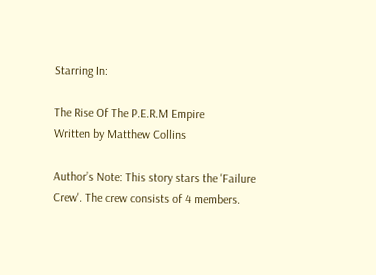Starring In:

The Rise Of The P.E.R.M Empire
Written by Matthew Collins

Author’s Note: This story stars the 'Failure Crew'. The crew consists of 4 members.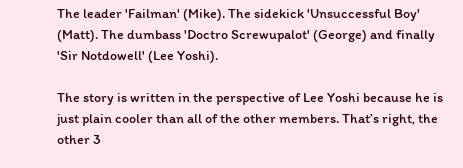The leader 'Failman' (Mike). The sidekick 'Unsuccessful Boy' (Matt). The dumbass 'Doctro Screwupalot' (George) and finally 'Sir Notdowell' (Lee Yoshi).

The story is written in the perspective of Lee Yoshi because he is just plain cooler than all of the other members. That’s right, the other 3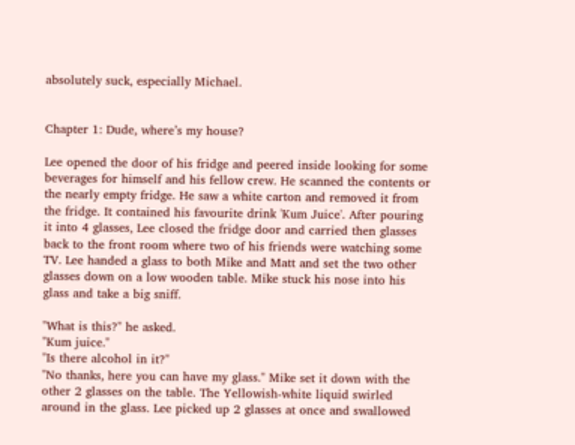absolutely suck, especially Michael.


Chapter 1: Dude, where’s my house?

Lee opened the door of his fridge and peered inside looking for some beverages for himself and his fellow crew. He scanned the contents or the nearly empty fridge. He saw a white carton and removed it from the fridge. It contained his favourite drink 'Kum Juice'. After pouring it into 4 glasses, Lee closed the fridge door and carried then glasses back to the front room where two of his friends were watching some TV. Lee handed a glass to both Mike and Matt and set the two other glasses down on a low wooden table. Mike stuck his nose into his glass and take a big sniff.

"What is this?" he asked.
"Kum juice."
"Is there alcohol in it?"
"No thanks, here you can have my glass." Mike set it down with the other 2 glasses on the table. The Yellowish-white liquid swirled around in the glass. Lee picked up 2 glasses at once and swallowed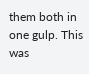them both in one gulp. This was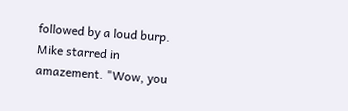followed by a loud burp. Mike starred in amazement. "Wow, you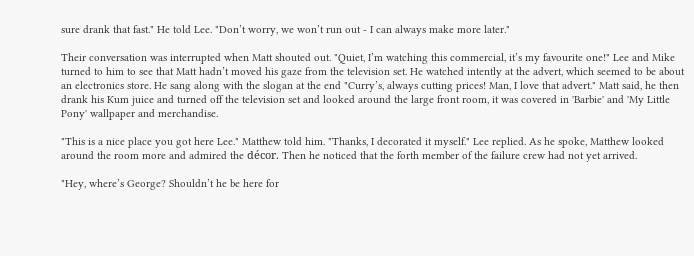sure drank that fast." He told Lee. "Don’t worry, we won’t run out - I can always make more later."

Their conversation was interrupted when Matt shouted out. "Quiet, I’m watching this commercial, it’s my favourite one!" Lee and Mike turned to him to see that Matt hadn’t moved his gaze from the television set. He watched intently at the advert, which seemed to be about an electronics store. He sang along with the slogan at the end "Curry’s, always cutting prices! Man, I love that advert." Matt said, he then drank his Kum juice and turned off the television set and looked around the large front room, it was covered in 'Barbie' and 'My Little Pony' wallpaper and merchandise.

"This is a nice place you got here Lee." Matthew told him. "Thanks, I decorated it myself." Lee replied. As he spoke, Matthew looked around the room more and admired the décor. Then he noticed that the forth member of the failure crew had not yet arrived.

"Hey, where’s George? Shouldn’t he be here for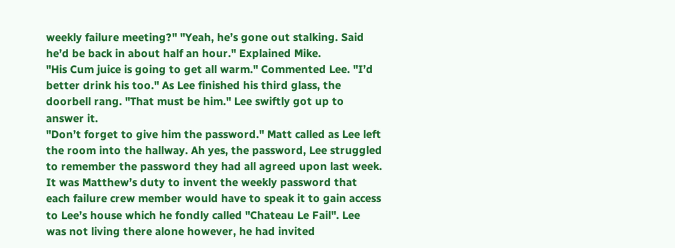weekly failure meeting?" "Yeah, he’s gone out stalking. Said he’d be back in about half an hour." Explained Mike.
"His Cum juice is going to get all warm." Commented Lee. "I’d better drink his too." As Lee finished his third glass, the doorbell rang. "That must be him." Lee swiftly got up to answer it.
"Don’t forget to give him the password." Matt called as Lee left the room into the hallway. Ah yes, the password, Lee struggled to remember the password they had all agreed upon last week. It was Matthew’s duty to invent the weekly password that each failure crew member would have to speak it to gain access to Lee’s house which he fondly called "Chateau Le Fail". Lee was not living there alone however, he had invited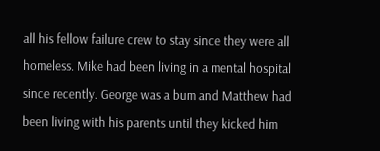all his fellow failure crew to stay since they were all homeless. Mike had been living in a mental hospital since recently. George was a bum and Matthew had been living with his parents until they kicked him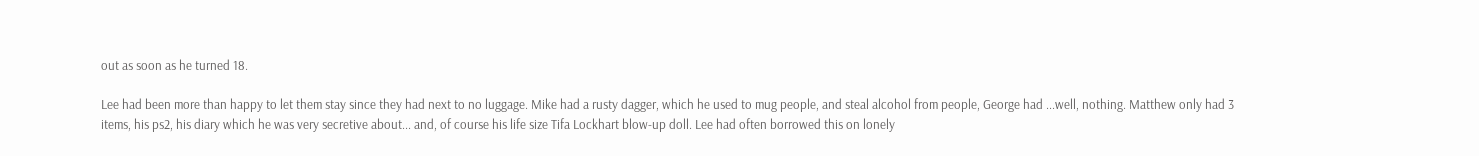out as soon as he turned 18.

Lee had been more than happy to let them stay since they had next to no luggage. Mike had a rusty dagger, which he used to mug people, and steal alcohol from people, George had ...well, nothing. Matthew only had 3 items, his ps2, his diary which he was very secretive about... and, of course his life size Tifa Lockhart blow-up doll. Lee had often borrowed this on lonely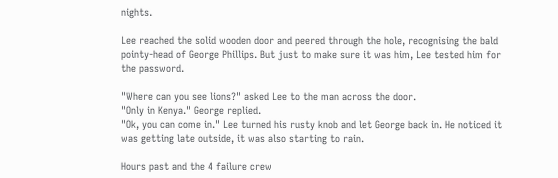nights.

Lee reached the solid wooden door and peered through the hole, recognising the bald pointy-head of George Phillips. But just to make sure it was him, Lee tested him for the password.

"Where can you see lions?" asked Lee to the man across the door.
"Only in Kenya." George replied.
"Ok, you can come in." Lee turned his rusty knob and let George back in. He noticed it was getting late outside, it was also starting to rain.

Hours past and the 4 failure crew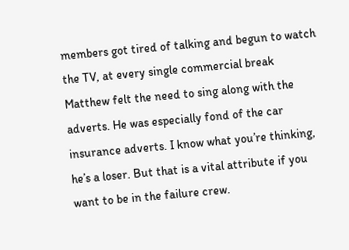members got tired of talking and begun to watch the TV, at every single commercial break Matthew felt the need to sing along with the adverts. He was especially fond of the car insurance adverts. I know what you’re thinking, he’s a loser. But that is a vital attribute if you want to be in the failure crew.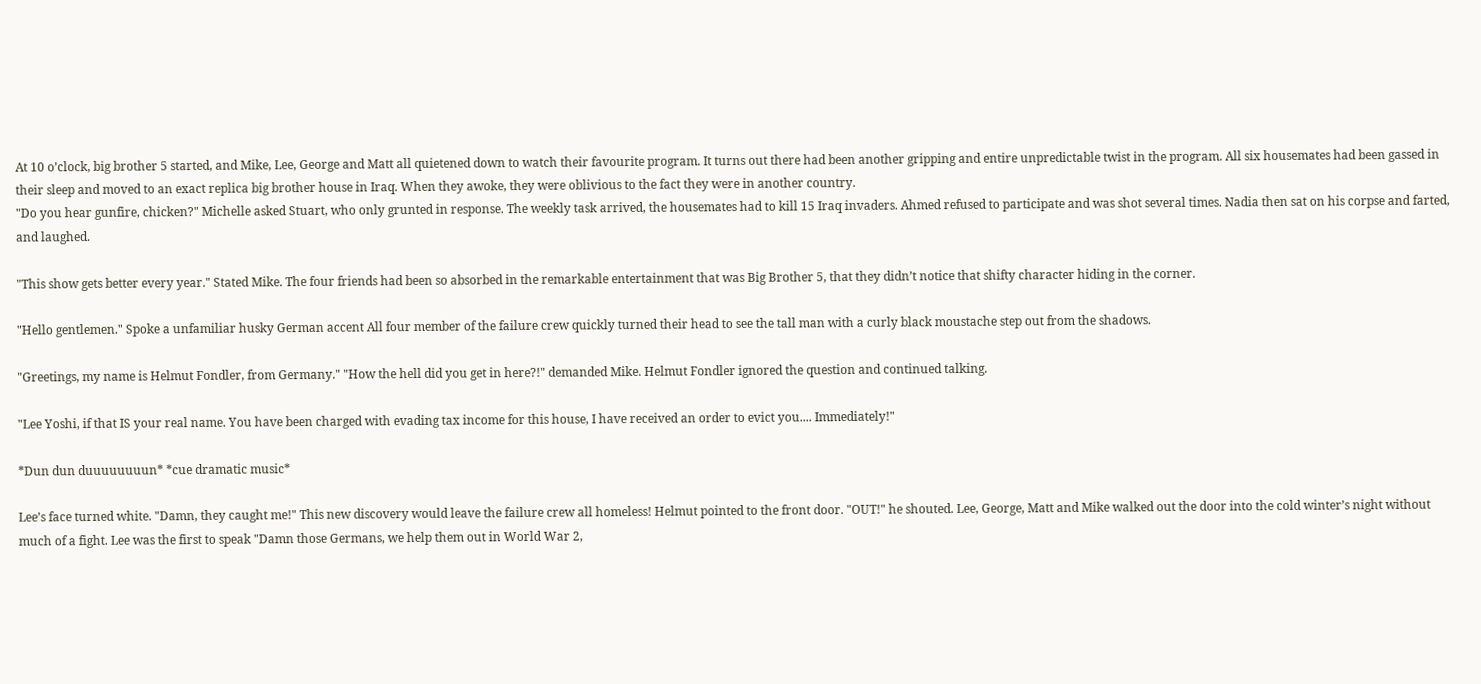At 10 o’clock, big brother 5 started, and Mike, Lee, George and Matt all quietened down to watch their favourite program. It turns out there had been another gripping and entire unpredictable twist in the program. All six housemates had been gassed in their sleep and moved to an exact replica big brother house in Iraq. When they awoke, they were oblivious to the fact they were in another country.
"Do you hear gunfire, chicken?" Michelle asked Stuart, who only grunted in response. The weekly task arrived, the housemates had to kill 15 Iraq invaders. Ahmed refused to participate and was shot several times. Nadia then sat on his corpse and farted, and laughed.

"This show gets better every year." Stated Mike. The four friends had been so absorbed in the remarkable entertainment that was Big Brother 5, that they didn’t notice that shifty character hiding in the corner.

"Hello gentlemen." Spoke a unfamiliar husky German accent All four member of the failure crew quickly turned their head to see the tall man with a curly black moustache step out from the shadows.

"Greetings, my name is Helmut Fondler, from Germany." "How the hell did you get in here?!" demanded Mike. Helmut Fondler ignored the question and continued talking.

"Lee Yoshi, if that IS your real name. You have been charged with evading tax income for this house, I have received an order to evict you.... Immediately!"

*Dun dun duuuuuuuun* *cue dramatic music*

Lee’s face turned white. "Damn, they caught me!" This new discovery would leave the failure crew all homeless! Helmut pointed to the front door. "OUT!" he shouted. Lee, George, Matt and Mike walked out the door into the cold winter’s night without much of a fight. Lee was the first to speak "Damn those Germans, we help them out in World War 2,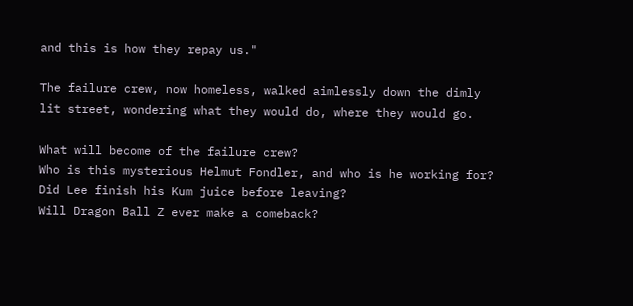and this is how they repay us."

The failure crew, now homeless, walked aimlessly down the dimly lit street, wondering what they would do, where they would go.

What will become of the failure crew?
Who is this mysterious Helmut Fondler, and who is he working for?
Did Lee finish his Kum juice before leaving?
Will Dragon Ball Z ever make a comeback?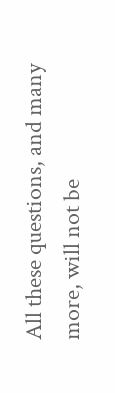All these questions, and many more, will not be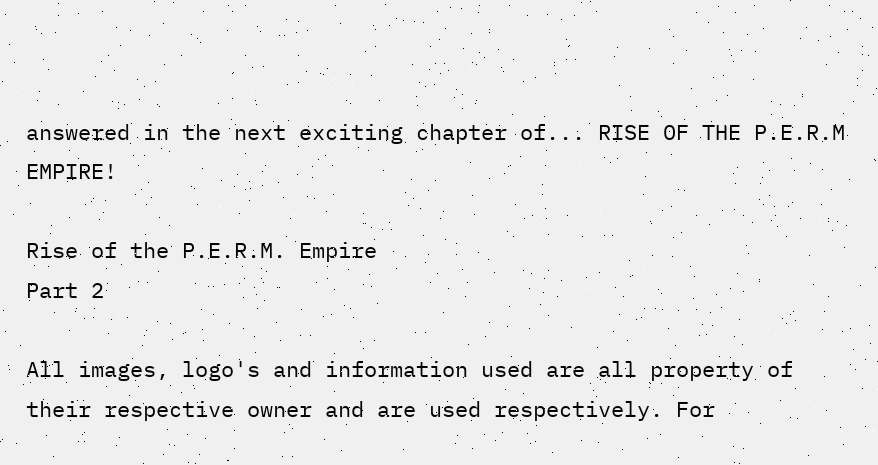answered in the next exciting chapter of... RISE OF THE P.E.R.M EMPIRE!

Rise of the P.E.R.M. Empire
Part 2

All images, logo's and information used are all property of their respective owner and are used respectively. For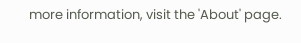more information, visit the 'About' page.